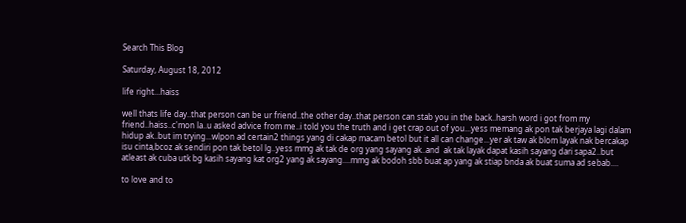Search This Blog

Saturday, August 18, 2012

life right...haiss

well thats life day..that person can be ur friend..the other day..that person can stab you in the back..harsh word i got from my friend..haiss..c'mon la..u asked advice from me..i told you the truth and i get crap out of you...yess memang ak pon tak berjaya lagi dalam hidup ak..but im trying...wlpon ad certain2 things yang di cakap macam betol but it all can change...yer ak taw ak blom layak nak bercakap isu cinta,bcoz ak sendiri pon tak betol lg..yess mmg ak tak de org yang sayang ak..and  ak tak layak dapat kasih sayang dari sapa2..but atleast ak cuba utk bg kasih sayang kat org2 yang ak sayang....mmg ak bodoh sbb buat ap yang ak stiap bnda ak buat suma ad sebab....

to love and to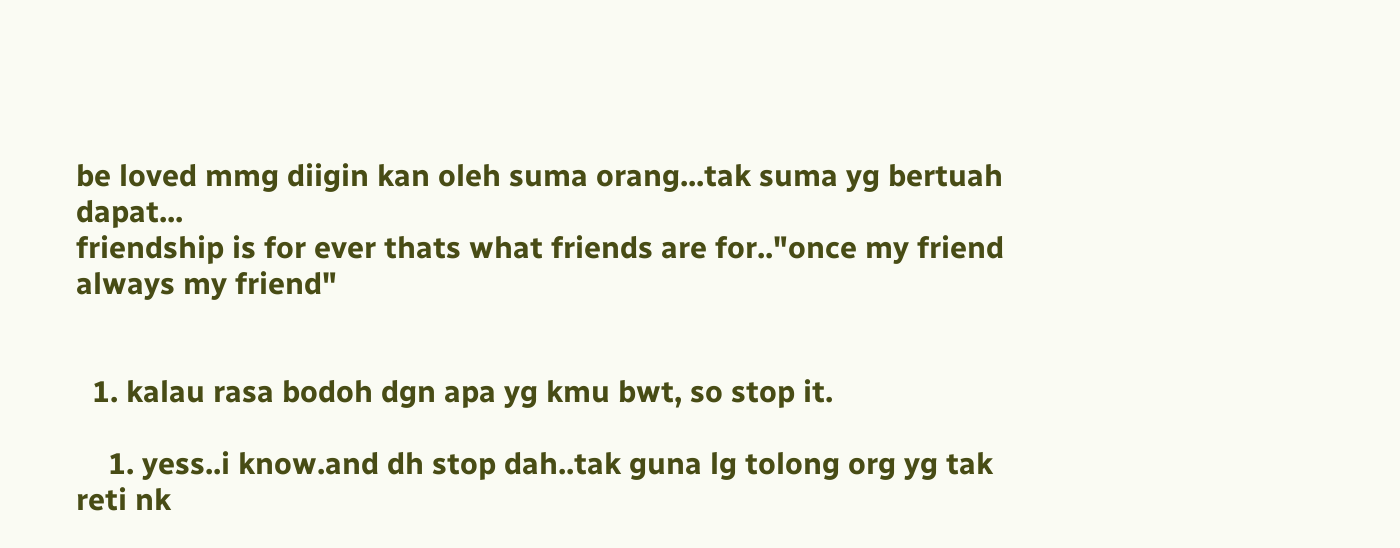be loved mmg diigin kan oleh suma orang...tak suma yg bertuah dapat...
friendship is for ever thats what friends are for.."once my friend always my friend"


  1. kalau rasa bodoh dgn apa yg kmu bwt, so stop it.

    1. yess..i know.and dh stop dah..tak guna lg tolong org yg tak reti nk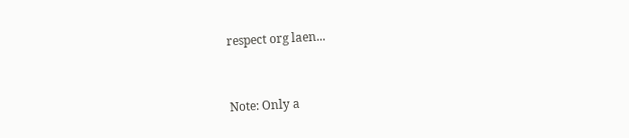respect org laen...


Note: Only a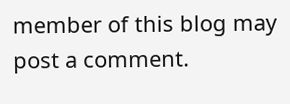member of this blog may post a comment.